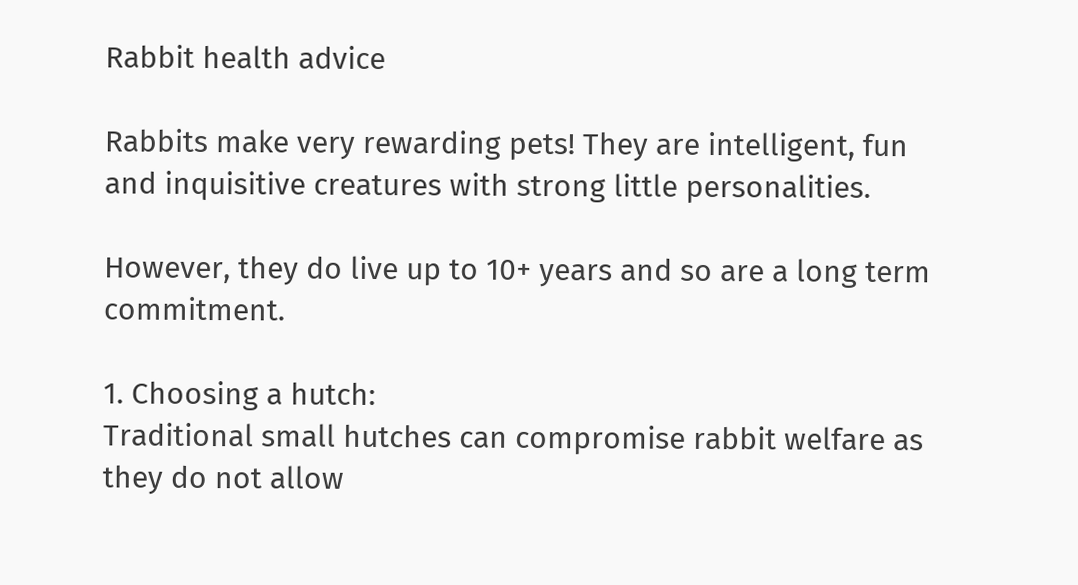Rabbit health advice

Rabbits make very rewarding pets! They are intelligent, fun and inquisitive creatures with strong little personalities.

However, they do live up to 10+ years and so are a long term commitment.

1. Choosing a hutch:
Traditional small hutches can compromise rabbit welfare as they do not allow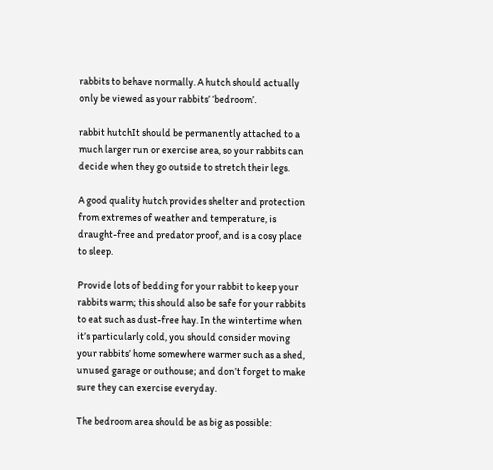rabbits to behave normally. A hutch should actually only be viewed as your rabbits’ ‘bedroom’.

rabbit hutchIt should be permanently attached to a much larger run or exercise area, so your rabbits can decide when they go outside to stretch their legs.

A good quality hutch provides shelter and protection from extremes of weather and temperature, is draught-free and predator proof, and is a cosy place to sleep.

Provide lots of bedding for your rabbit to keep your rabbits warm; this should also be safe for your rabbits to eat such as dust-free hay. In the wintertime when it’s particularly cold, you should consider moving your rabbits’ home somewhere warmer such as a shed, unused garage or outhouse; and don’t forget to make sure they can exercise everyday.

The bedroom area should be as big as possible: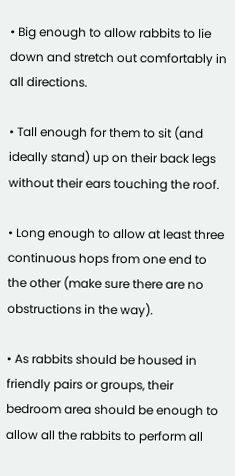• Big enough to allow rabbits to lie down and stretch out comfortably in all directions.

• Tall enough for them to sit (and ideally stand) up on their back legs without their ears touching the roof.

• Long enough to allow at least three continuous hops from one end to the other (make sure there are no obstructions in the way).

• As rabbits should be housed in friendly pairs or groups, their bedroom area should be enough to allow all the rabbits to perform all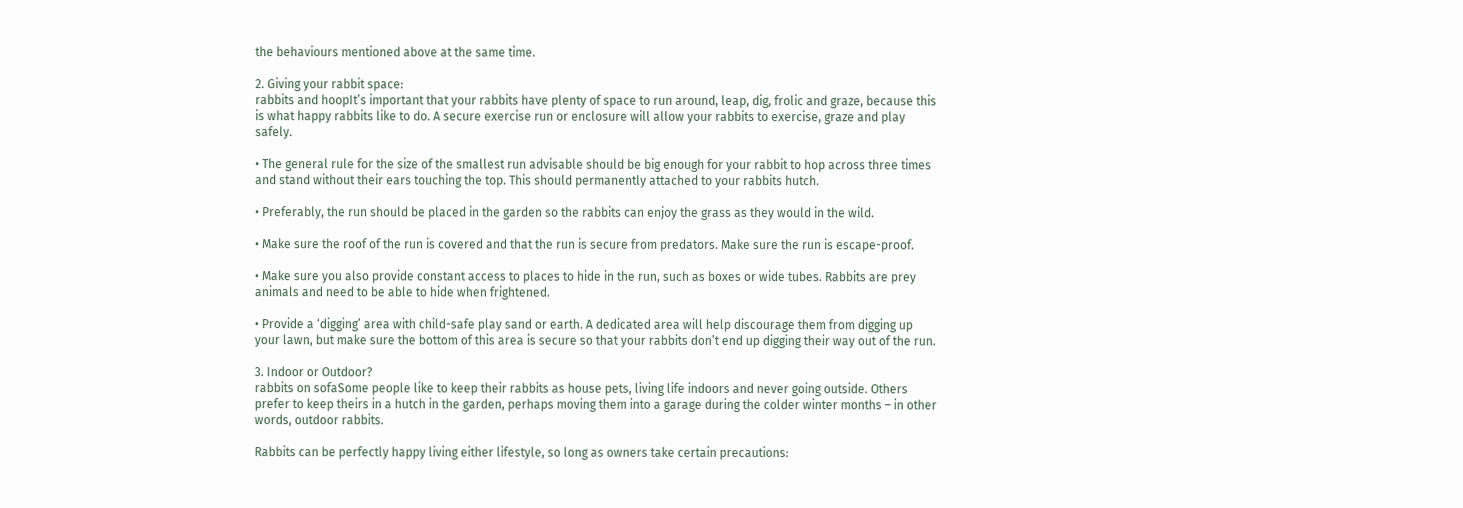the behaviours mentioned above at the same time.

2. Giving your rabbit space:
rabbits and hoopIt’s important that your rabbits have plenty of space to run around, leap, dig, frolic and graze, because this is what happy rabbits like to do. A secure exercise run or enclosure will allow your rabbits to exercise, graze and play safely.

• The general rule for the size of the smallest run advisable should be big enough for your rabbit to hop across three times and stand without their ears touching the top. This should permanently attached to your rabbits hutch.

• Preferably, the run should be placed in the garden so the rabbits can enjoy the grass as they would in the wild.

• Make sure the roof of the run is covered and that the run is secure from predators. Make sure the run is escape-proof.

• Make sure you also provide constant access to places to hide in the run, such as boxes or wide tubes. Rabbits are prey animals and need to be able to hide when frightened.

• Provide a ‘digging’ area with child-safe play sand or earth. A dedicated area will help discourage them from digging up your lawn, but make sure the bottom of this area is secure so that your rabbits don’t end up digging their way out of the run.

3. Indoor or Outdoor?
rabbits on sofaSome people like to keep their rabbits as house pets, living life indoors and never going outside. Others prefer to keep theirs in a hutch in the garden, perhaps moving them into a garage during the colder winter months – in other words, outdoor rabbits.

Rabbits can be perfectly happy living either lifestyle, so long as owners take certain precautions: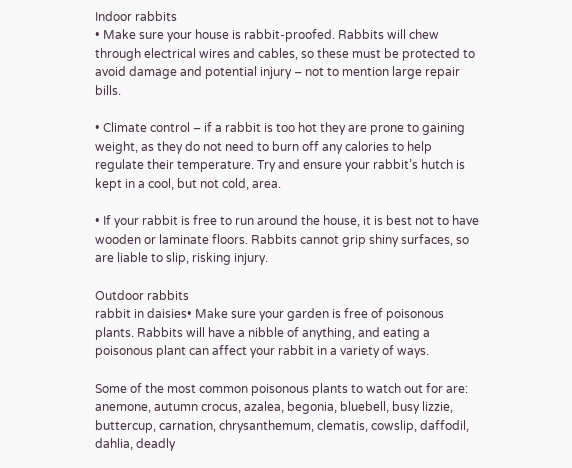Indoor rabbits
• Make sure your house is rabbit-proofed. Rabbits will chew through electrical wires and cables, so these must be protected to avoid damage and potential injury – not to mention large repair bills.

• Climate control – if a rabbit is too hot they are prone to gaining weight, as they do not need to burn off any calories to help regulate their temperature. Try and ensure your rabbit’s hutch is kept in a cool, but not cold, area.

• If your rabbit is free to run around the house, it is best not to have wooden or laminate floors. Rabbits cannot grip shiny surfaces, so are liable to slip, risking injury.

Outdoor rabbits
rabbit in daisies• Make sure your garden is free of poisonous plants. Rabbits will have a nibble of anything, and eating a poisonous plant can affect your rabbit in a variety of ways.

Some of the most common poisonous plants to watch out for are: anemone, autumn crocus, azalea, begonia, bluebell, busy lizzie, buttercup, carnation, chrysanthemum, clematis, cowslip, daffodil, dahlia, deadly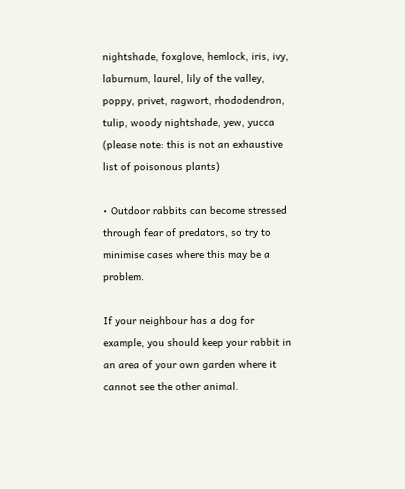nightshade, foxglove, hemlock, iris, ivy, laburnum, laurel, lily of the valley, poppy, privet, ragwort, rhododendron, tulip, woody nightshade, yew, yucca (please note: this is not an exhaustive list of poisonous plants)

• Outdoor rabbits can become stressed through fear of predators, so try to minimise cases where this may be a problem.

If your neighbour has a dog for example, you should keep your rabbit in an area of your own garden where it cannot see the other animal.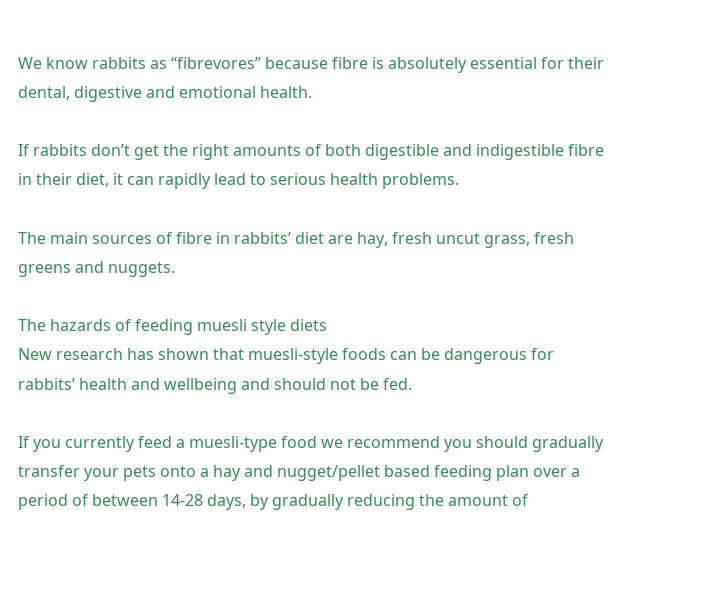We know rabbits as “fibrevores” because fibre is absolutely essential for their dental, digestive and emotional health.

If rabbits don’t get the right amounts of both digestible and indigestible fibre in their diet, it can rapidly lead to serious health problems.

The main sources of fibre in rabbits’ diet are hay, fresh uncut grass, fresh greens and nuggets.

The hazards of feeding muesli style diets
New research has shown that muesli-style foods can be dangerous for rabbits’ health and wellbeing and should not be fed.

If you currently feed a muesli-type food we recommend you should gradually transfer your pets onto a hay and nugget/pellet based feeding plan over a period of between 14-28 days, by gradually reducing the amount of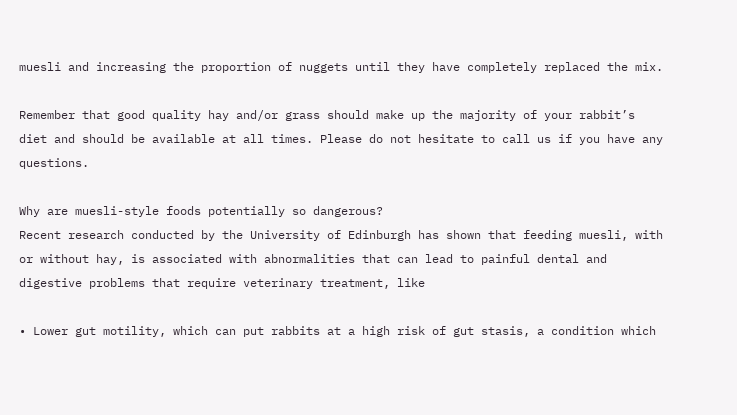muesli and increasing the proportion of nuggets until they have completely replaced the mix.

Remember that good quality hay and/or grass should make up the majority of your rabbit’s diet and should be available at all times. Please do not hesitate to call us if you have any questions.

Why are muesli-style foods potentially so dangerous?
Recent research conducted by the University of Edinburgh has shown that feeding muesli, with or without hay, is associated with abnormalities that can lead to painful dental and digestive problems that require veterinary treatment, like

• Lower gut motility, which can put rabbits at a high risk of gut stasis, a condition which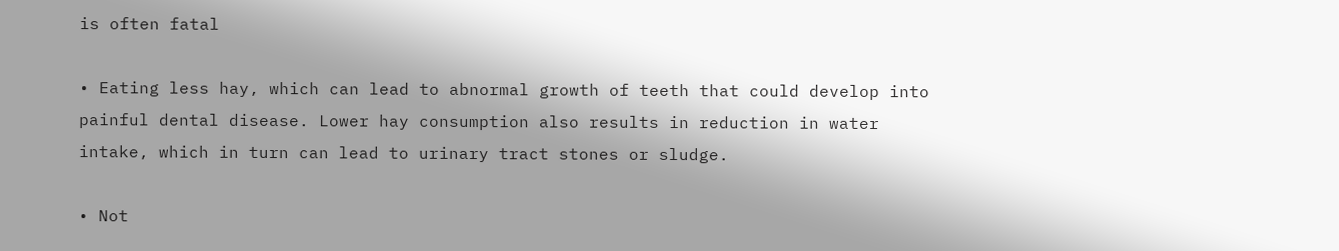is often fatal

• Eating less hay, which can lead to abnormal growth of teeth that could develop into painful dental disease. Lower hay consumption also results in reduction in water intake, which in turn can lead to urinary tract stones or sludge.

• Not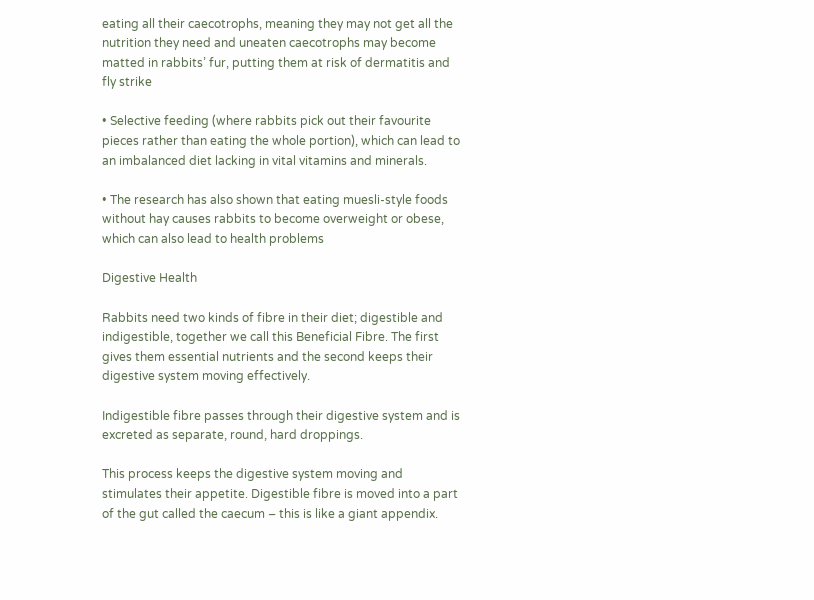eating all their caecotrophs, meaning they may not get all the nutrition they need and uneaten caecotrophs may become matted in rabbits’ fur, putting them at risk of dermatitis and fly strike

• Selective feeding (where rabbits pick out their favourite pieces rather than eating the whole portion), which can lead to an imbalanced diet lacking in vital vitamins and minerals.

• The research has also shown that eating muesli-style foods without hay causes rabbits to become overweight or obese, which can also lead to health problems

Digestive Health

Rabbits need two kinds of fibre in their diet; digestible and indigestible, together we call this Beneficial Fibre. The first gives them essential nutrients and the second keeps their digestive system moving effectively.

Indigestible fibre passes through their digestive system and is excreted as separate, round, hard droppings.

This process keeps the digestive system moving and stimulates their appetite. Digestible fibre is moved into a part of the gut called the caecum – this is like a giant appendix.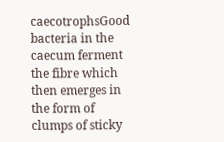caecotrophsGood bacteria in the caecum ferment the fibre which then emerges in the form of clumps of sticky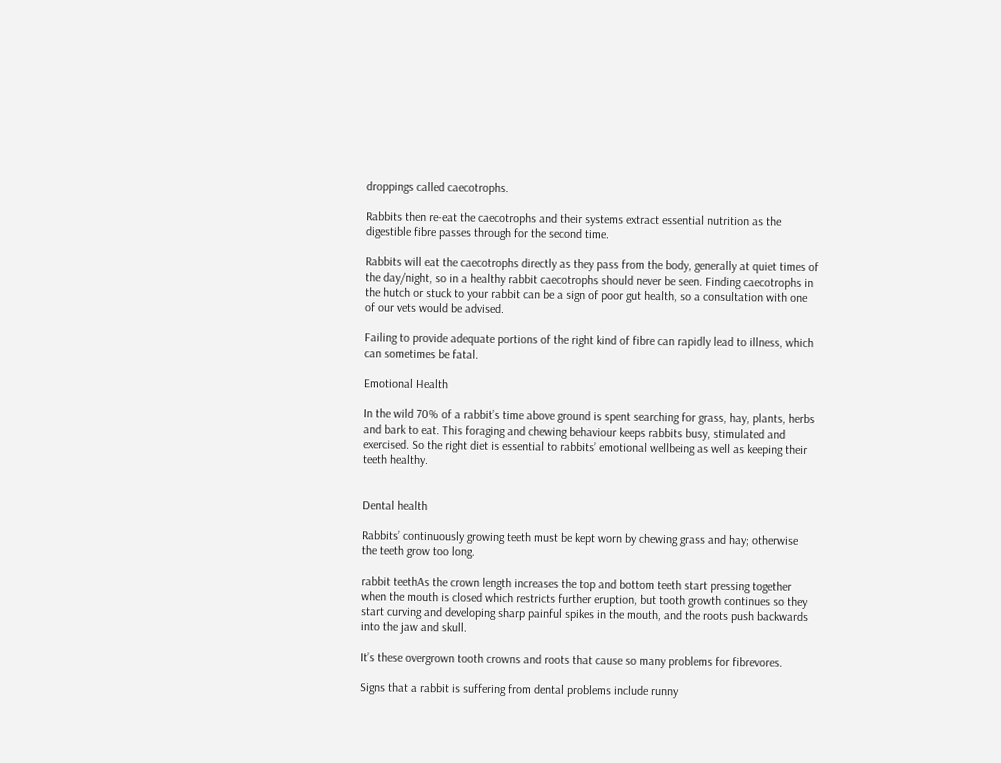droppings called caecotrophs.

Rabbits then re-eat the caecotrophs and their systems extract essential nutrition as the digestible fibre passes through for the second time.

Rabbits will eat the caecotrophs directly as they pass from the body, generally at quiet times of the day/night, so in a healthy rabbit caecotrophs should never be seen. Finding caecotrophs in the hutch or stuck to your rabbit can be a sign of poor gut health, so a consultation with one of our vets would be advised.

Failing to provide adequate portions of the right kind of fibre can rapidly lead to illness, which can sometimes be fatal.

Emotional Health

In the wild 70% of a rabbit’s time above ground is spent searching for grass, hay, plants, herbs and bark to eat. This foraging and chewing behaviour keeps rabbits busy, stimulated and exercised. So the right diet is essential to rabbits’ emotional wellbeing as well as keeping their teeth healthy.


Dental health

Rabbits’ continuously growing teeth must be kept worn by chewing grass and hay; otherwise the teeth grow too long.

rabbit teethAs the crown length increases the top and bottom teeth start pressing together when the mouth is closed which restricts further eruption, but tooth growth continues so they start curving and developing sharp painful spikes in the mouth, and the roots push backwards into the jaw and skull.

It’s these overgrown tooth crowns and roots that cause so many problems for fibrevores.

Signs that a rabbit is suffering from dental problems include runny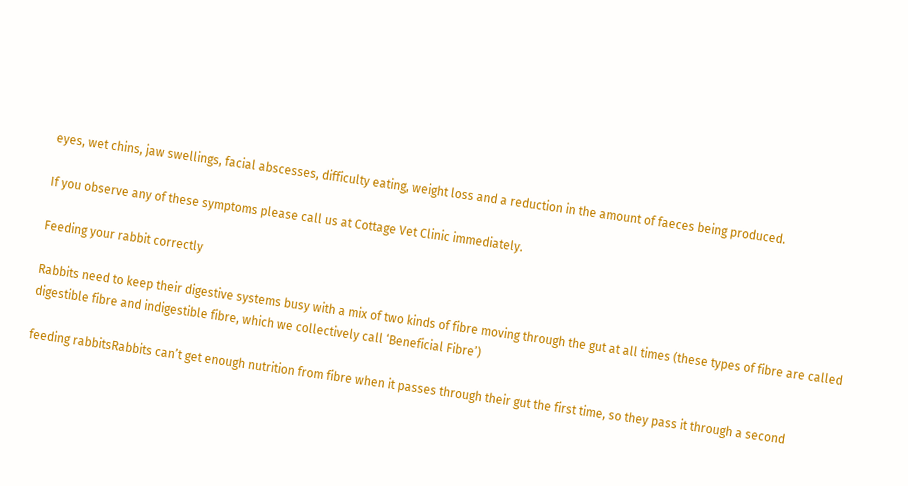eyes, wet chins, jaw swellings, facial abscesses, difficulty eating, weight loss and a reduction in the amount of faeces being produced.

If you observe any of these symptoms please call us at Cottage Vet Clinic immediately.

Feeding your rabbit correctly

Rabbits need to keep their digestive systems busy with a mix of two kinds of fibre moving through the gut at all times (these types of fibre are called digestible fibre and indigestible fibre, which we collectively call ‘Beneficial Fibre’)

feeding rabbitsRabbits can’t get enough nutrition from fibre when it passes through their gut the first time, so they pass it through a second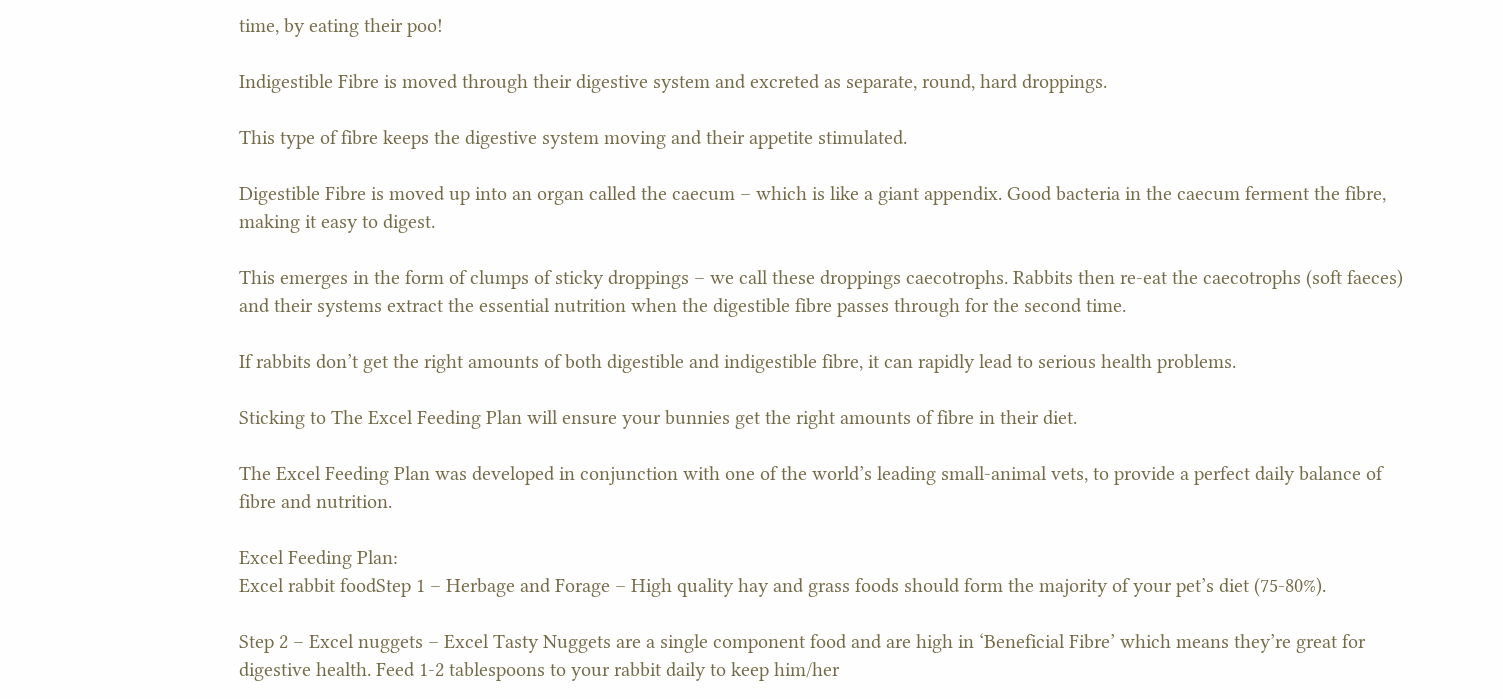time, by eating their poo!

Indigestible Fibre is moved through their digestive system and excreted as separate, round, hard droppings.

This type of fibre keeps the digestive system moving and their appetite stimulated.

Digestible Fibre is moved up into an organ called the caecum – which is like a giant appendix. Good bacteria in the caecum ferment the fibre, making it easy to digest.

This emerges in the form of clumps of sticky droppings – we call these droppings caecotrophs. Rabbits then re-eat the caecotrophs (soft faeces) and their systems extract the essential nutrition when the digestible fibre passes through for the second time.

If rabbits don’t get the right amounts of both digestible and indigestible fibre, it can rapidly lead to serious health problems.

Sticking to The Excel Feeding Plan will ensure your bunnies get the right amounts of fibre in their diet.

The Excel Feeding Plan was developed in conjunction with one of the world’s leading small-animal vets, to provide a perfect daily balance of fibre and nutrition.

Excel Feeding Plan:
Excel rabbit foodStep 1 – Herbage and Forage – High quality hay and grass foods should form the majority of your pet’s diet (75-80%).

Step 2 – Excel nuggets – Excel Tasty Nuggets are a single component food and are high in ‘Beneficial Fibre’ which means they’re great for digestive health. Feed 1-2 tablespoons to your rabbit daily to keep him/her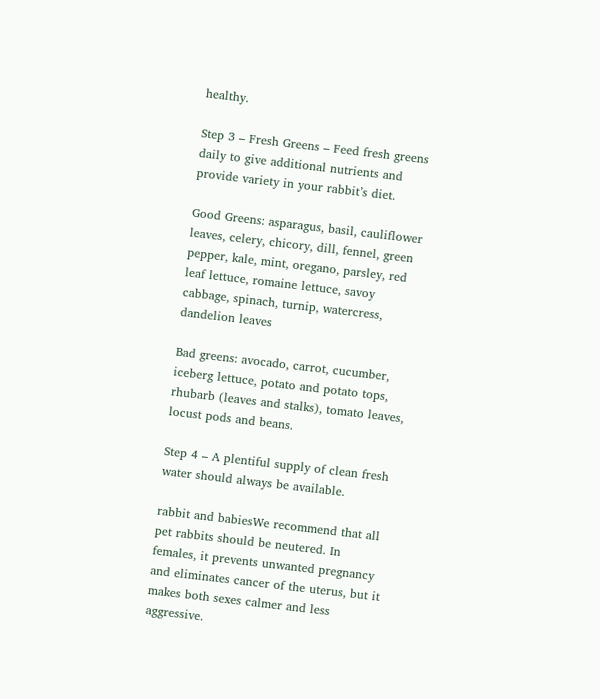healthy.

Step 3 – Fresh Greens – Feed fresh greens daily to give additional nutrients and provide variety in your rabbit’s diet.

Good Greens: asparagus, basil, cauliflower leaves, celery, chicory, dill, fennel, green pepper, kale, mint, oregano, parsley, red leaf lettuce, romaine lettuce, savoy cabbage, spinach, turnip, watercress, dandelion leaves

Bad greens: avocado, carrot, cucumber, iceberg lettuce, potato and potato tops, rhubarb (leaves and stalks), tomato leaves, locust pods and beans.

Step 4 – A plentiful supply of clean fresh water should always be available.

rabbit and babiesWe recommend that all pet rabbits should be neutered. In females, it prevents unwanted pregnancy and eliminates cancer of the uterus, but it makes both sexes calmer and less aggressive.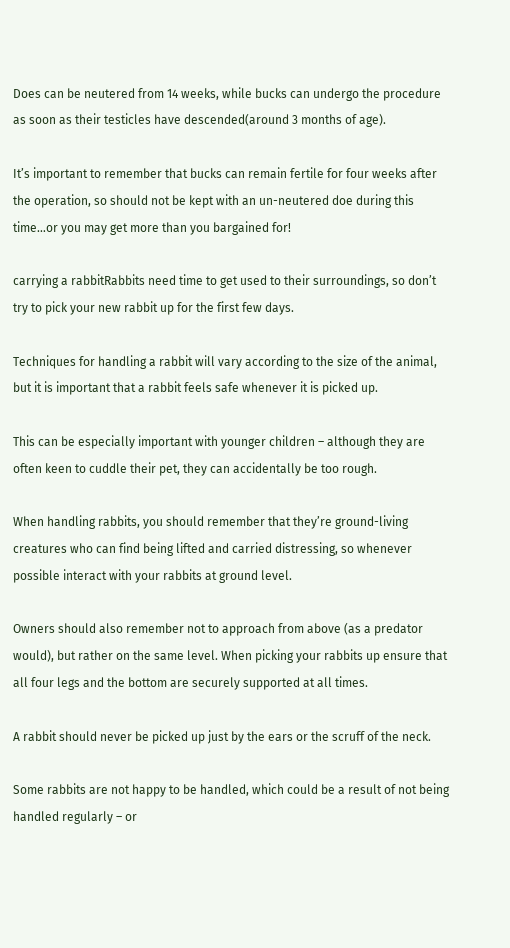Does can be neutered from 14 weeks, while bucks can undergo the procedure as soon as their testicles have descended(around 3 months of age).

It’s important to remember that bucks can remain fertile for four weeks after the operation, so should not be kept with an un-neutered doe during this time…or you may get more than you bargained for!

carrying a rabbitRabbits need time to get used to their surroundings, so don’t try to pick your new rabbit up for the first few days.

Techniques for handling a rabbit will vary according to the size of the animal, but it is important that a rabbit feels safe whenever it is picked up.

This can be especially important with younger children – although they are often keen to cuddle their pet, they can accidentally be too rough.

When handling rabbits, you should remember that they’re ground-living creatures who can find being lifted and carried distressing, so whenever possible interact with your rabbits at ground level.

Owners should also remember not to approach from above (as a predator would), but rather on the same level. When picking your rabbits up ensure that all four legs and the bottom are securely supported at all times.

A rabbit should never be picked up just by the ears or the scruff of the neck.

Some rabbits are not happy to be handled, which could be a result of not being handled regularly – or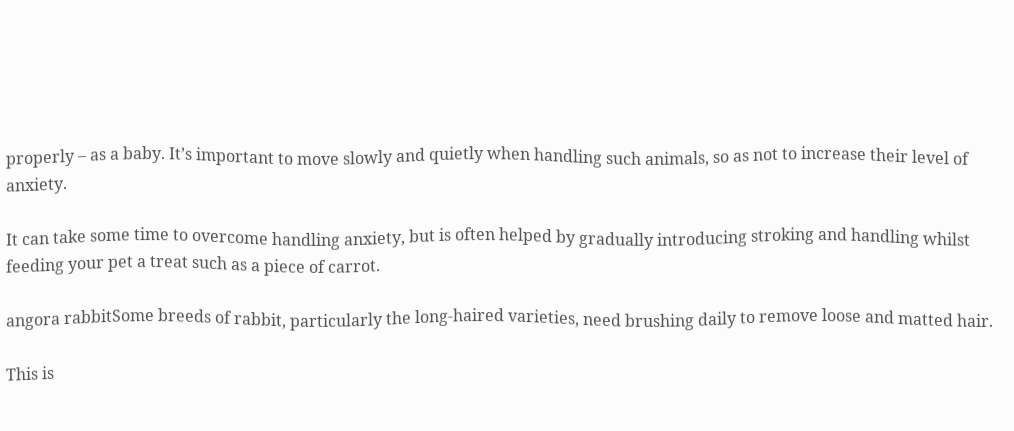properly – as a baby. It’s important to move slowly and quietly when handling such animals, so as not to increase their level of anxiety.

It can take some time to overcome handling anxiety, but is often helped by gradually introducing stroking and handling whilst feeding your pet a treat such as a piece of carrot.

angora rabbitSome breeds of rabbit, particularly the long-haired varieties, need brushing daily to remove loose and matted hair.

This is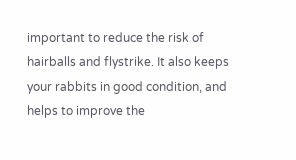important to reduce the risk of hairballs and flystrike. It also keeps your rabbits in good condition, and helps to improve the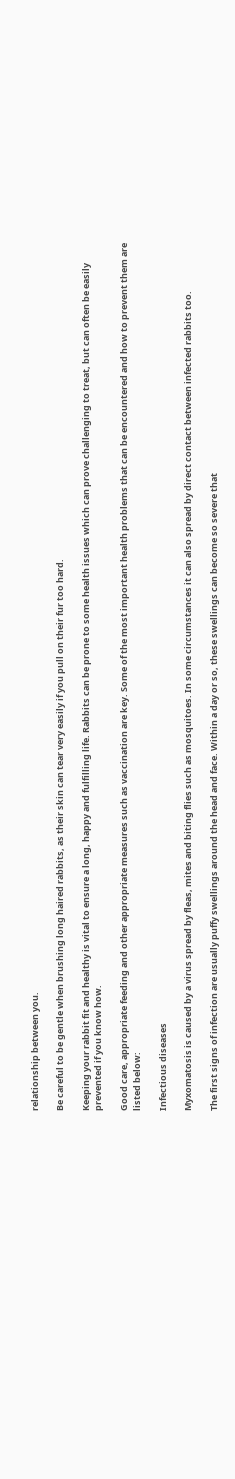relationship between you.

Be careful to be gentle when brushing long haired rabbits, as their skin can tear very easily if you pull on their fur too hard.

Keeping your rabbit fit and healthy is vital to ensure a long, happy and fulfilling life. Rabbits can be prone to some health issues which can prove challenging to treat, but can often be easily prevented if you know how.

Good care, appropriate feeding and other appropriate measures such as vaccination are key. Some of the most important health problems that can be encountered and how to prevent them are listed below:

Infectious diseases

Myxomatosis is caused by a virus spread by fleas, mites and biting flies such as mosquitoes. In some circumstances it can also spread by direct contact between infected rabbits too.

The first signs of infection are usually puffy swellings around the head and face. Within a day or so, these swellings can become so severe that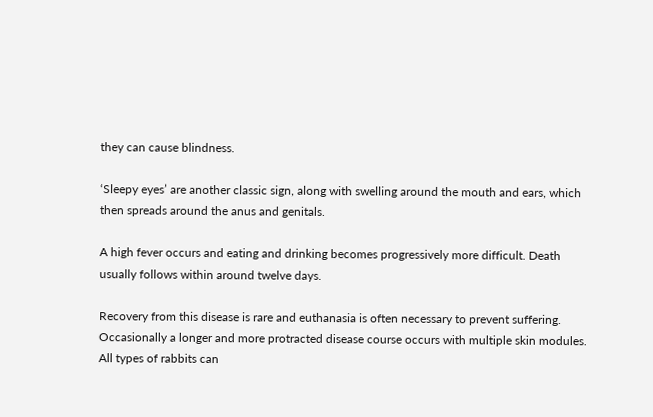they can cause blindness.

‘Sleepy eyes’ are another classic sign, along with swelling around the mouth and ears, which then spreads around the anus and genitals.

A high fever occurs and eating and drinking becomes progressively more difficult. Death usually follows within around twelve days.

Recovery from this disease is rare and euthanasia is often necessary to prevent suffering. Occasionally a longer and more protracted disease course occurs with multiple skin modules. All types of rabbits can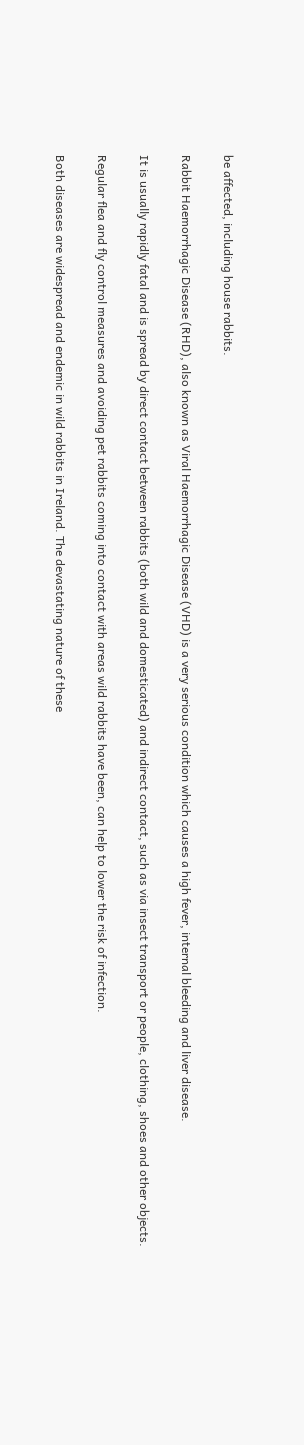be affected, including house rabbits.

Rabbit Haemorrhagic Disease (RHD), also known as Viral Haemorrhagic Disease (VHD) is a very serious condition which causes a high fever, internal bleeding and liver disease.

It is usually rapidly fatal and is spread by direct contact between rabbits (both wild and domesticated) and indirect contact, such as via insect transport or people, clothing, shoes and other objects.

Regular flea and fly control measures and avoiding pet rabbits coming into contact with areas wild rabbits have been, can help to lower the risk of infection.

Both diseases are widespread and endemic in wild rabbits in Ireland. The devastating nature of these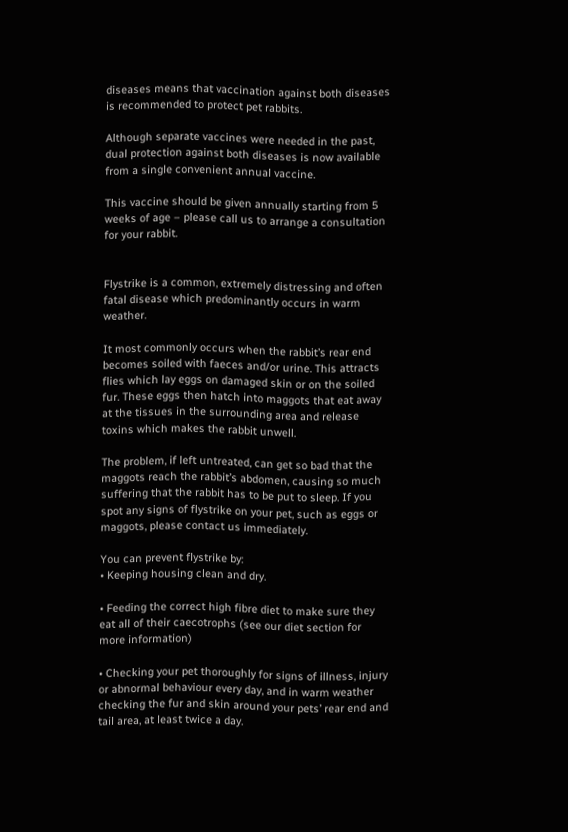diseases means that vaccination against both diseases is recommended to protect pet rabbits.

Although separate vaccines were needed in the past, dual protection against both diseases is now available from a single convenient annual vaccine.

This vaccine should be given annually starting from 5 weeks of age – please call us to arrange a consultation for your rabbit.


Flystrike is a common, extremely distressing and often fatal disease which predominantly occurs in warm weather.

It most commonly occurs when the rabbit’s rear end becomes soiled with faeces and/or urine. This attracts flies which lay eggs on damaged skin or on the soiled fur. These eggs then hatch into maggots that eat away at the tissues in the surrounding area and release toxins which makes the rabbit unwell.

The problem, if left untreated, can get so bad that the maggots reach the rabbit’s abdomen, causing so much suffering that the rabbit has to be put to sleep. If you spot any signs of flystrike on your pet, such as eggs or maggots, please contact us immediately.

You can prevent flystrike by:
• Keeping housing clean and dry.

• Feeding the correct high fibre diet to make sure they eat all of their caecotrophs (see our diet section for more information)

• Checking your pet thoroughly for signs of illness, injury or abnormal behaviour every day, and in warm weather checking the fur and skin around your pets’ rear end and tail area, at least twice a day.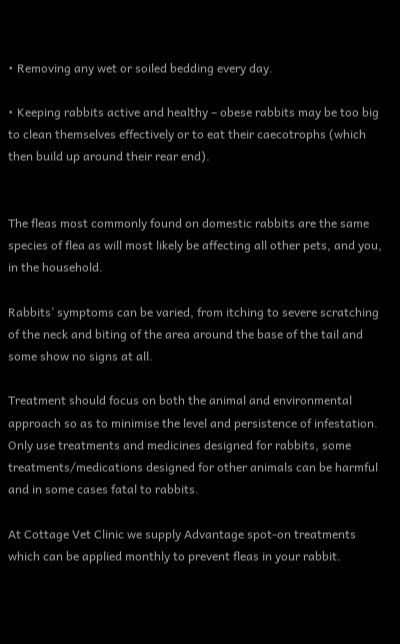• Removing any wet or soiled bedding every day.

• Keeping rabbits active and healthy – obese rabbits may be too big to clean themselves effectively or to eat their caecotrophs (which then build up around their rear end).


The fleas most commonly found on domestic rabbits are the same species of flea as will most likely be affecting all other pets, and you, in the household.

Rabbits’ symptoms can be varied, from itching to severe scratching of the neck and biting of the area around the base of the tail and some show no signs at all.

Treatment should focus on both the animal and environmental approach so as to minimise the level and persistence of infestation. Only use treatments and medicines designed for rabbits, some treatments/medications designed for other animals can be harmful and in some cases fatal to rabbits.

At Cottage Vet Clinic we supply Advantage spot-on treatments which can be applied monthly to prevent fleas in your rabbit.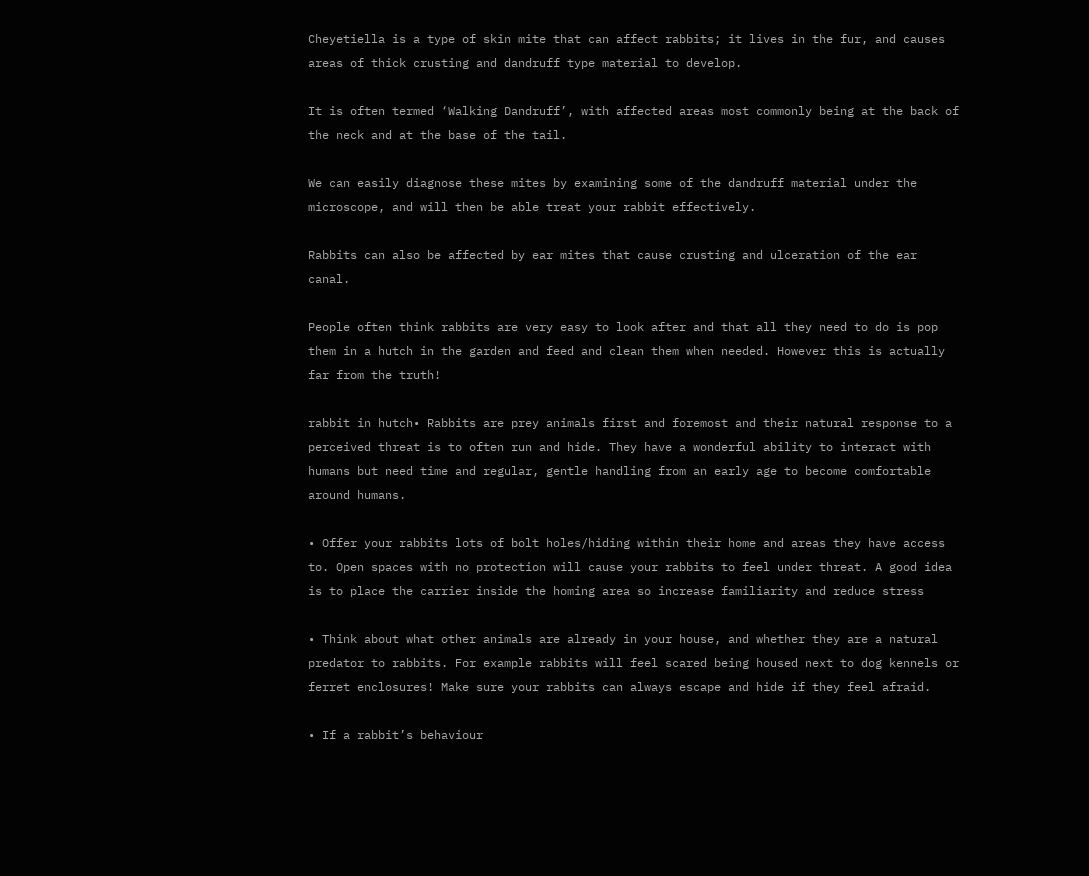Cheyetiella is a type of skin mite that can affect rabbits; it lives in the fur, and causes areas of thick crusting and dandruff type material to develop.

It is often termed ‘Walking Dandruff’, with affected areas most commonly being at the back of the neck and at the base of the tail.

We can easily diagnose these mites by examining some of the dandruff material under the microscope, and will then be able treat your rabbit effectively.

Rabbits can also be affected by ear mites that cause crusting and ulceration of the ear canal.

People often think rabbits are very easy to look after and that all they need to do is pop them in a hutch in the garden and feed and clean them when needed. However this is actually far from the truth!

rabbit in hutch• Rabbits are prey animals first and foremost and their natural response to a perceived threat is to often run and hide. They have a wonderful ability to interact with humans but need time and regular, gentle handling from an early age to become comfortable around humans.

• Offer your rabbits lots of bolt holes/hiding within their home and areas they have access to. Open spaces with no protection will cause your rabbits to feel under threat. A good idea is to place the carrier inside the homing area so increase familiarity and reduce stress

• Think about what other animals are already in your house, and whether they are a natural predator to rabbits. For example rabbits will feel scared being housed next to dog kennels or ferret enclosures! Make sure your rabbits can always escape and hide if they feel afraid.

• If a rabbit’s behaviour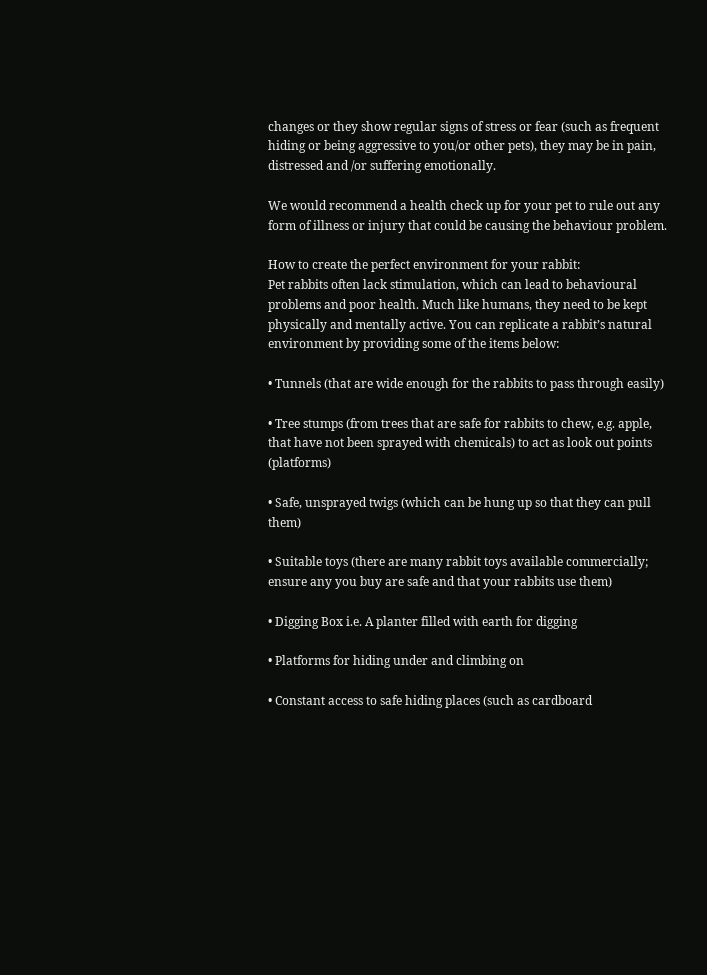changes or they show regular signs of stress or fear (such as frequent hiding or being aggressive to you/or other pets), they may be in pain, distressed and /or suffering emotionally.

We would recommend a health check up for your pet to rule out any form of illness or injury that could be causing the behaviour problem.

How to create the perfect environment for your rabbit:
Pet rabbits often lack stimulation, which can lead to behavioural problems and poor health. Much like humans, they need to be kept physically and mentally active. You can replicate a rabbit’s natural environment by providing some of the items below:

• Tunnels (that are wide enough for the rabbits to pass through easily)

• Tree stumps (from trees that are safe for rabbits to chew, e.g. apple, that have not been sprayed with chemicals) to act as look out points (platforms)

• Safe, unsprayed twigs (which can be hung up so that they can pull them)

• Suitable toys (there are many rabbit toys available commercially; ensure any you buy are safe and that your rabbits use them)

• Digging Box i.e. A planter filled with earth for digging

• Platforms for hiding under and climbing on

• Constant access to safe hiding places (such as cardboard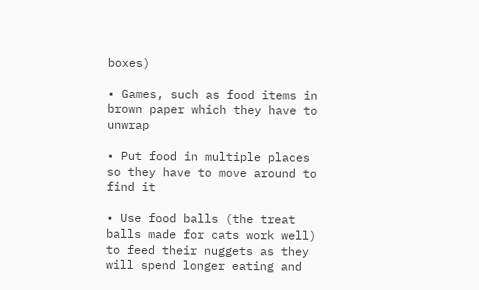boxes)

• Games, such as food items in brown paper which they have to unwrap

• Put food in multiple places so they have to move around to find it

• Use food balls (the treat balls made for cats work well) to feed their nuggets as they will spend longer eating and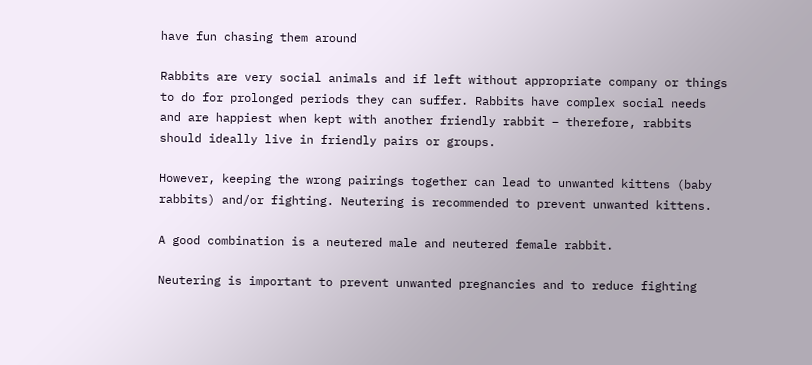have fun chasing them around

Rabbits are very social animals and if left without appropriate company or things to do for prolonged periods they can suffer. Rabbits have complex social needs and are happiest when kept with another friendly rabbit – therefore, rabbits should ideally live in friendly pairs or groups.

However, keeping the wrong pairings together can lead to unwanted kittens (baby rabbits) and/or fighting. Neutering is recommended to prevent unwanted kittens.

A good combination is a neutered male and neutered female rabbit.

Neutering is important to prevent unwanted pregnancies and to reduce fighting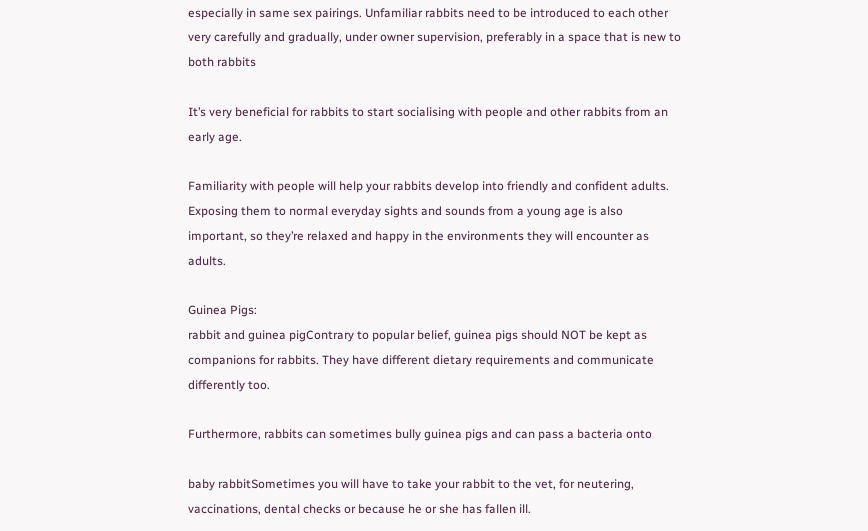especially in same sex pairings. Unfamiliar rabbits need to be introduced to each other very carefully and gradually, under owner supervision, preferably in a space that is new to both rabbits

It’s very beneficial for rabbits to start socialising with people and other rabbits from an early age.

Familiarity with people will help your rabbits develop into friendly and confident adults. Exposing them to normal everyday sights and sounds from a young age is also important, so they’re relaxed and happy in the environments they will encounter as adults.

Guinea Pigs:
rabbit and guinea pigContrary to popular belief, guinea pigs should NOT be kept as companions for rabbits. They have different dietary requirements and communicate differently too.

Furthermore, rabbits can sometimes bully guinea pigs and can pass a bacteria onto

baby rabbitSometimes you will have to take your rabbit to the vet, for neutering, vaccinations, dental checks or because he or she has fallen ill.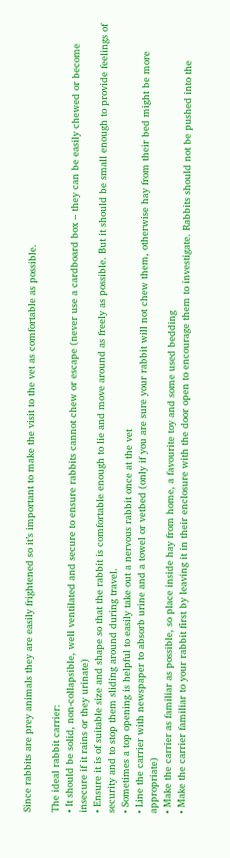Since rabbits are prey animals they are easily frightened so it’s important to make the visit to the vet as comfortable as possible.

The ideal rabbit carrier:
• It should be solid, non-collapsible, well ventilated and secure to ensure rabbits cannot chew or escape (never use a cardboard box – they can be easily chewed or become insecure if it rains or they urinate)
• Ensure it is of suitable size and shape so that the rabbit is comfortable enough to lie and move around as freely as possible. But it should be small enough to provide feelings of security and to stop them sliding around during travel.
• Sometimes a top opening is helpful to easily take out a nervous rabbit once at the vet
• Line the carrier with newspaper to absorb urine and a towel or vetbed (only if you are sure your rabbit will not chew them, otherwise hay from their bed might be more appropriate)
• Make the carrier as familiar as possible, so place inside hay from home, a favourite toy and some used bedding
• Make the carrier familiar to your rabbit first by leaving it in their enclosure with the door open to encourage them to investigate. Rabbits should not be pushed into the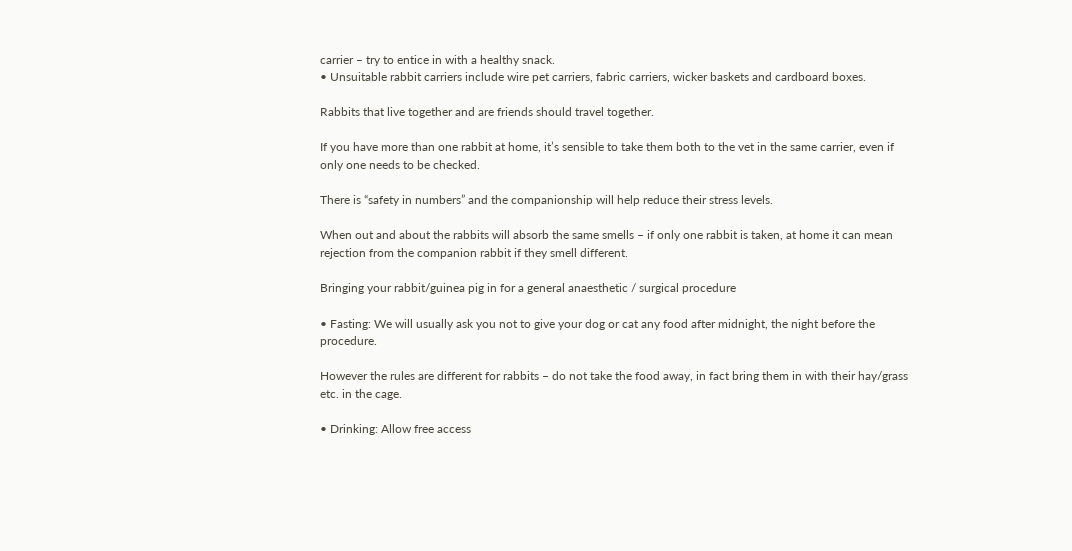carrier – try to entice in with a healthy snack.
• Unsuitable rabbit carriers include wire pet carriers, fabric carriers, wicker baskets and cardboard boxes.

Rabbits that live together and are friends should travel together.

If you have more than one rabbit at home, it’s sensible to take them both to the vet in the same carrier, even if only one needs to be checked.

There is “safety in numbers” and the companionship will help reduce their stress levels.

When out and about the rabbits will absorb the same smells – if only one rabbit is taken, at home it can mean rejection from the companion rabbit if they smell different.

Bringing your rabbit/guinea pig in for a general anaesthetic / surgical procedure

• Fasting: We will usually ask you not to give your dog or cat any food after midnight, the night before the procedure.

However the rules are different for rabbits – do not take the food away, in fact bring them in with their hay/grass etc. in the cage.

• Drinking: Allow free access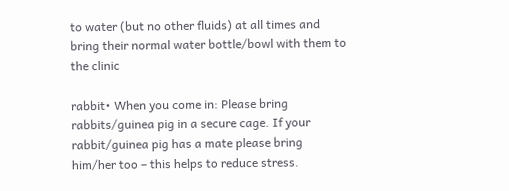to water (but no other fluids) at all times and bring their normal water bottle/bowl with them to the clinic

rabbit• When you come in: Please bring rabbits/guinea pig in a secure cage. If your rabbit/guinea pig has a mate please bring him/her too – this helps to reduce stress.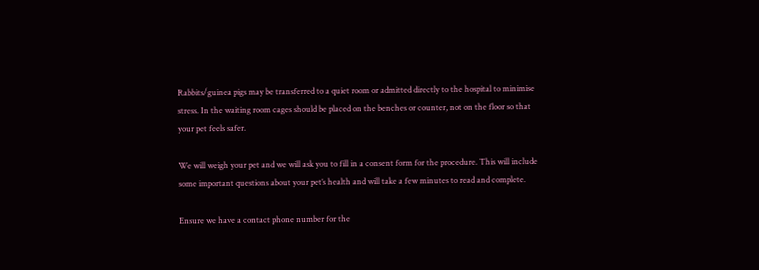Rabbits/guinea pigs may be transferred to a quiet room or admitted directly to the hospital to minimise stress. In the waiting room cages should be placed on the benches or counter, not on the floor so that
your pet feels safer.

We will weigh your pet and we will ask you to fill in a consent form for the procedure. This will include some important questions about your pet’s health and will take a few minutes to read and complete.

Ensure we have a contact phone number for the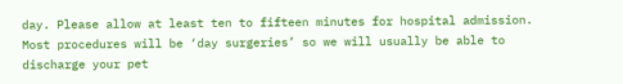day. Please allow at least ten to fifteen minutes for hospital admission. Most procedures will be ‘day surgeries’ so we will usually be able to discharge your pet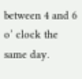between 4 and 6 o’ clock the same day.